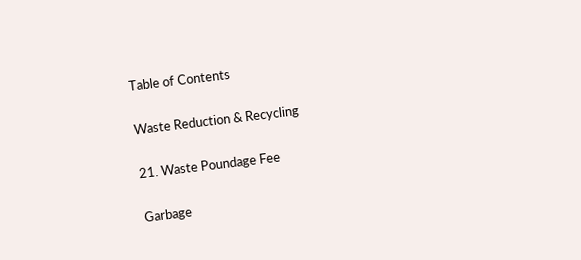Table of Contents

Waste Reduction & Recycling

21. Waste Poundage Fee

Garbage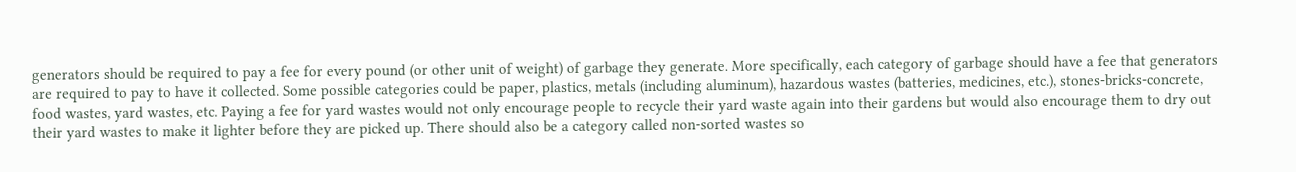generators should be required to pay a fee for every pound (or other unit of weight) of garbage they generate. More specifically, each category of garbage should have a fee that generators are required to pay to have it collected. Some possible categories could be paper, plastics, metals (including aluminum), hazardous wastes (batteries, medicines, etc.), stones-bricks-concrete, food wastes, yard wastes, etc. Paying a fee for yard wastes would not only encourage people to recycle their yard waste again into their gardens but would also encourage them to dry out their yard wastes to make it lighter before they are picked up. There should also be a category called non-sorted wastes so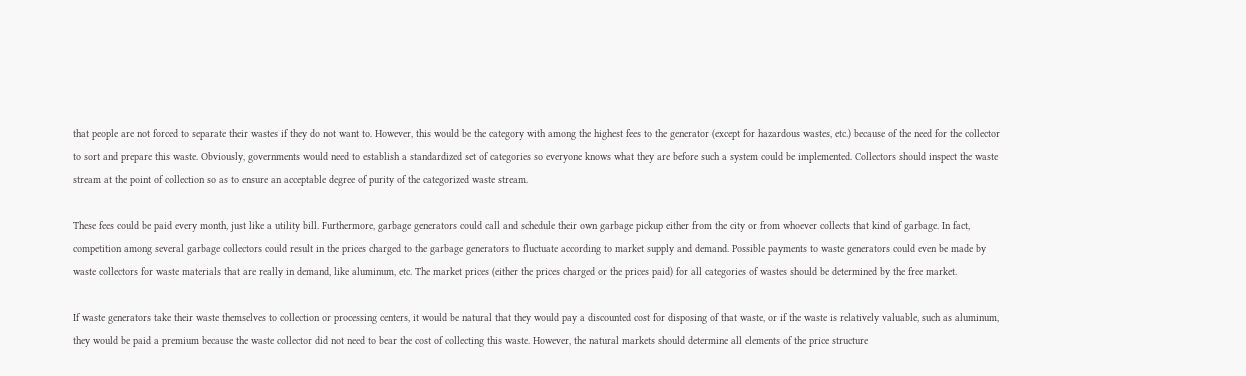that people are not forced to separate their wastes if they do not want to. However, this would be the category with among the highest fees to the generator (except for hazardous wastes, etc.) because of the need for the collector to sort and prepare this waste. Obviously, governments would need to establish a standardized set of categories so everyone knows what they are before such a system could be implemented. Collectors should inspect the waste stream at the point of collection so as to ensure an acceptable degree of purity of the categorized waste stream.

These fees could be paid every month, just like a utility bill. Furthermore, garbage generators could call and schedule their own garbage pickup either from the city or from whoever collects that kind of garbage. In fact, competition among several garbage collectors could result in the prices charged to the garbage generators to fluctuate according to market supply and demand. Possible payments to waste generators could even be made by waste collectors for waste materials that are really in demand, like aluminum, etc. The market prices (either the prices charged or the prices paid) for all categories of wastes should be determined by the free market.

If waste generators take their waste themselves to collection or processing centers, it would be natural that they would pay a discounted cost for disposing of that waste, or if the waste is relatively valuable, such as aluminum, they would be paid a premium because the waste collector did not need to bear the cost of collecting this waste. However, the natural markets should determine all elements of the price structure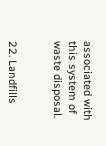associated with this system of waste disposal.


22. Landfills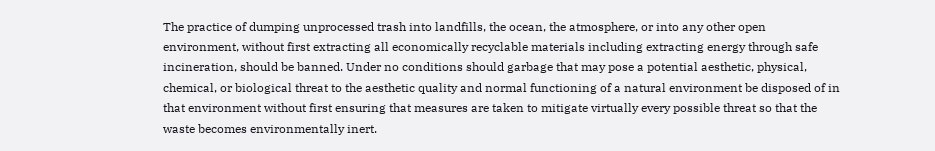The practice of dumping unprocessed trash into landfills, the ocean, the atmosphere, or into any other open environment, without first extracting all economically recyclable materials including extracting energy through safe incineration, should be banned. Under no conditions should garbage that may pose a potential aesthetic, physical, chemical, or biological threat to the aesthetic quality and normal functioning of a natural environment be disposed of in that environment without first ensuring that measures are taken to mitigate virtually every possible threat so that the waste becomes environmentally inert.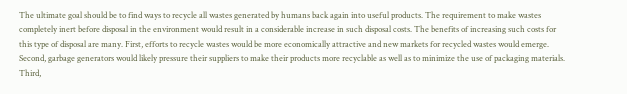The ultimate goal should be to find ways to recycle all wastes generated by humans back again into useful products. The requirement to make wastes completely inert before disposal in the environment would result in a considerable increase in such disposal costs. The benefits of increasing such costs for this type of disposal are many. First, efforts to recycle wastes would be more economically attractive and new markets for recycled wastes would emerge. Second, garbage generators would likely pressure their suppliers to make their products more recyclable as well as to minimize the use of packaging materials. Third,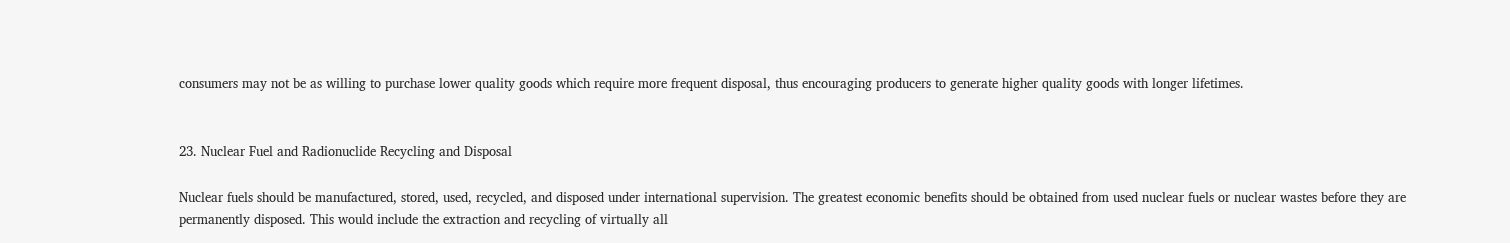consumers may not be as willing to purchase lower quality goods which require more frequent disposal, thus encouraging producers to generate higher quality goods with longer lifetimes.


23. Nuclear Fuel and Radionuclide Recycling and Disposal

Nuclear fuels should be manufactured, stored, used, recycled, and disposed under international supervision. The greatest economic benefits should be obtained from used nuclear fuels or nuclear wastes before they are permanently disposed. This would include the extraction and recycling of virtually all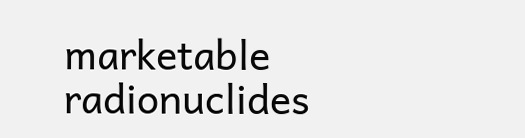marketable radionuclides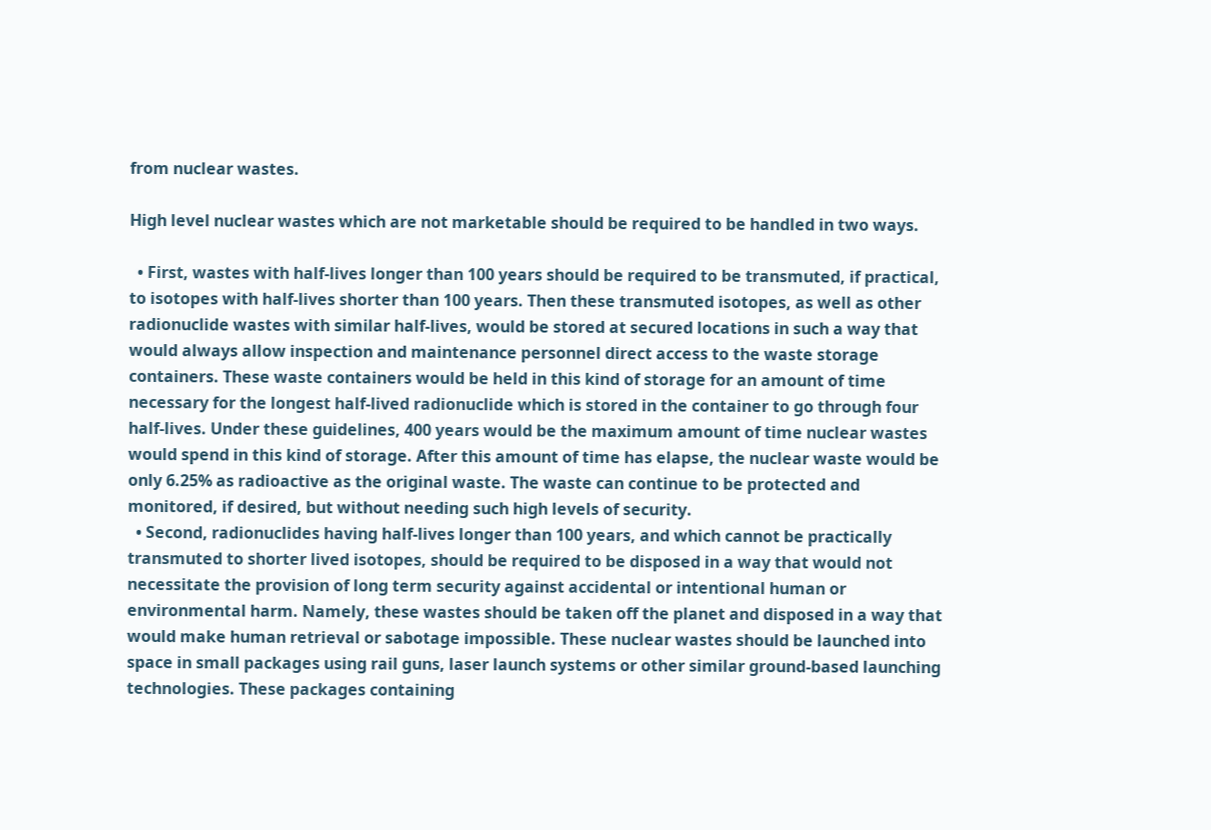from nuclear wastes.

High level nuclear wastes which are not marketable should be required to be handled in two ways.

  • First, wastes with half-lives longer than 100 years should be required to be transmuted, if practical, to isotopes with half-lives shorter than 100 years. Then these transmuted isotopes, as well as other radionuclide wastes with similar half-lives, would be stored at secured locations in such a way that would always allow inspection and maintenance personnel direct access to the waste storage containers. These waste containers would be held in this kind of storage for an amount of time necessary for the longest half-lived radionuclide which is stored in the container to go through four half-lives. Under these guidelines, 400 years would be the maximum amount of time nuclear wastes would spend in this kind of storage. After this amount of time has elapse, the nuclear waste would be only 6.25% as radioactive as the original waste. The waste can continue to be protected and monitored, if desired, but without needing such high levels of security.
  • Second, radionuclides having half-lives longer than 100 years, and which cannot be practically transmuted to shorter lived isotopes, should be required to be disposed in a way that would not necessitate the provision of long term security against accidental or intentional human or environmental harm. Namely, these wastes should be taken off the planet and disposed in a way that would make human retrieval or sabotage impossible. These nuclear wastes should be launched into space in small packages using rail guns, laser launch systems or other similar ground-based launching technologies. These packages containing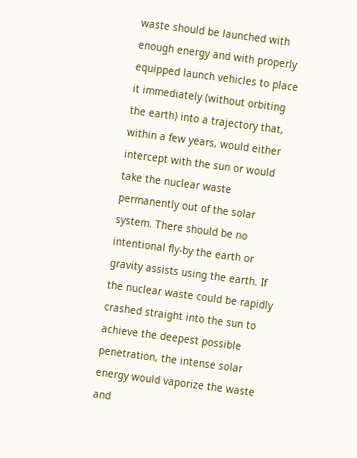waste should be launched with enough energy and with properly equipped launch vehicles to place it immediately (without orbiting the earth) into a trajectory that, within a few years, would either intercept with the sun or would take the nuclear waste permanently out of the solar system. There should be no intentional fly-by the earth or gravity assists using the earth. If the nuclear waste could be rapidly crashed straight into the sun to achieve the deepest possible penetration, the intense solar energy would vaporize the waste and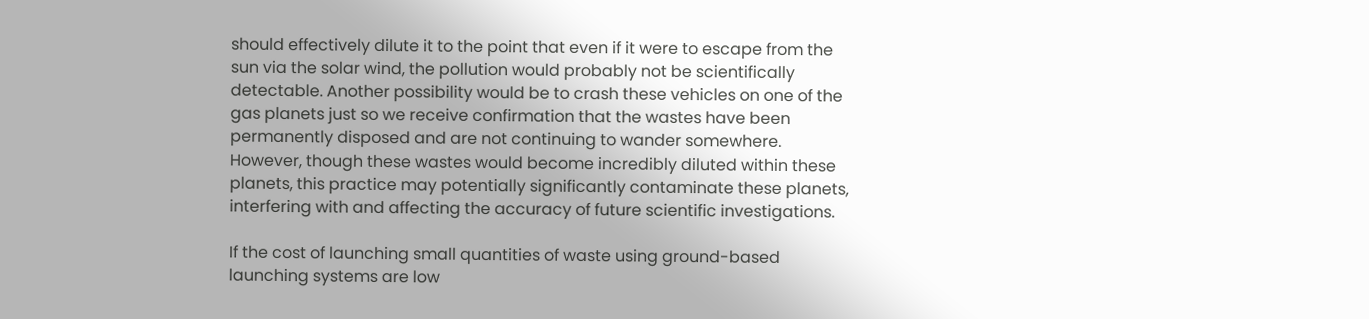should effectively dilute it to the point that even if it were to escape from the sun via the solar wind, the pollution would probably not be scientifically detectable. Another possibility would be to crash these vehicles on one of the gas planets just so we receive confirmation that the wastes have been permanently disposed and are not continuing to wander somewhere. However, though these wastes would become incredibly diluted within these planets, this practice may potentially significantly contaminate these planets, interfering with and affecting the accuracy of future scientific investigations.

If the cost of launching small quantities of waste using ground-based launching systems are low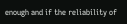enough and if the reliability of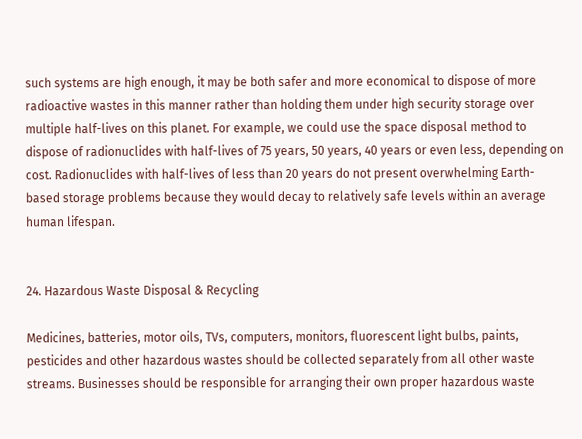such systems are high enough, it may be both safer and more economical to dispose of more radioactive wastes in this manner rather than holding them under high security storage over multiple half-lives on this planet. For example, we could use the space disposal method to dispose of radionuclides with half-lives of 75 years, 50 years, 40 years or even less, depending on cost. Radionuclides with half-lives of less than 20 years do not present overwhelming Earth-based storage problems because they would decay to relatively safe levels within an average human lifespan.


24. Hazardous Waste Disposal & Recycling

Medicines, batteries, motor oils, TVs, computers, monitors, fluorescent light bulbs, paints, pesticides and other hazardous wastes should be collected separately from all other waste streams. Businesses should be responsible for arranging their own proper hazardous waste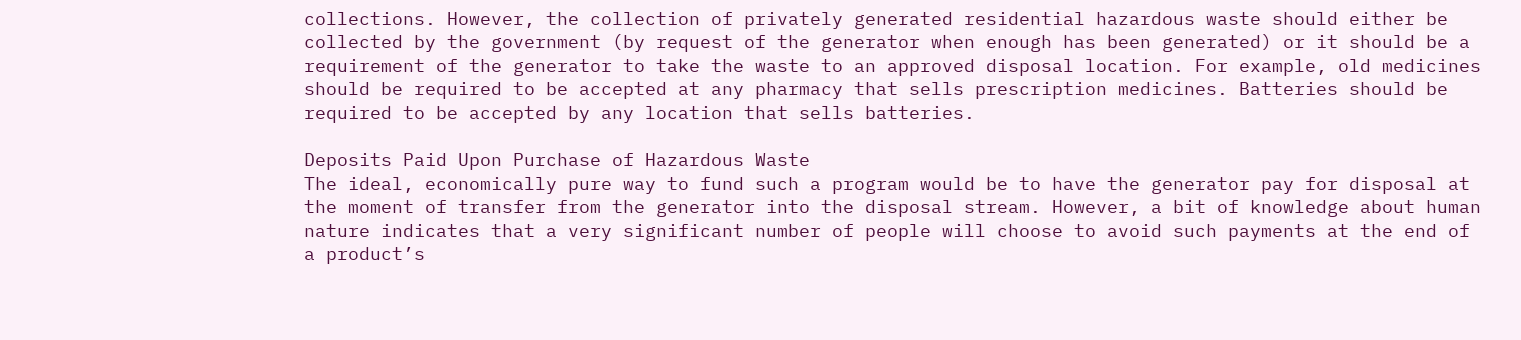collections. However, the collection of privately generated residential hazardous waste should either be collected by the government (by request of the generator when enough has been generated) or it should be a requirement of the generator to take the waste to an approved disposal location. For example, old medicines should be required to be accepted at any pharmacy that sells prescription medicines. Batteries should be required to be accepted by any location that sells batteries.

Deposits Paid Upon Purchase of Hazardous Waste
The ideal, economically pure way to fund such a program would be to have the generator pay for disposal at the moment of transfer from the generator into the disposal stream. However, a bit of knowledge about human nature indicates that a very significant number of people will choose to avoid such payments at the end of a product’s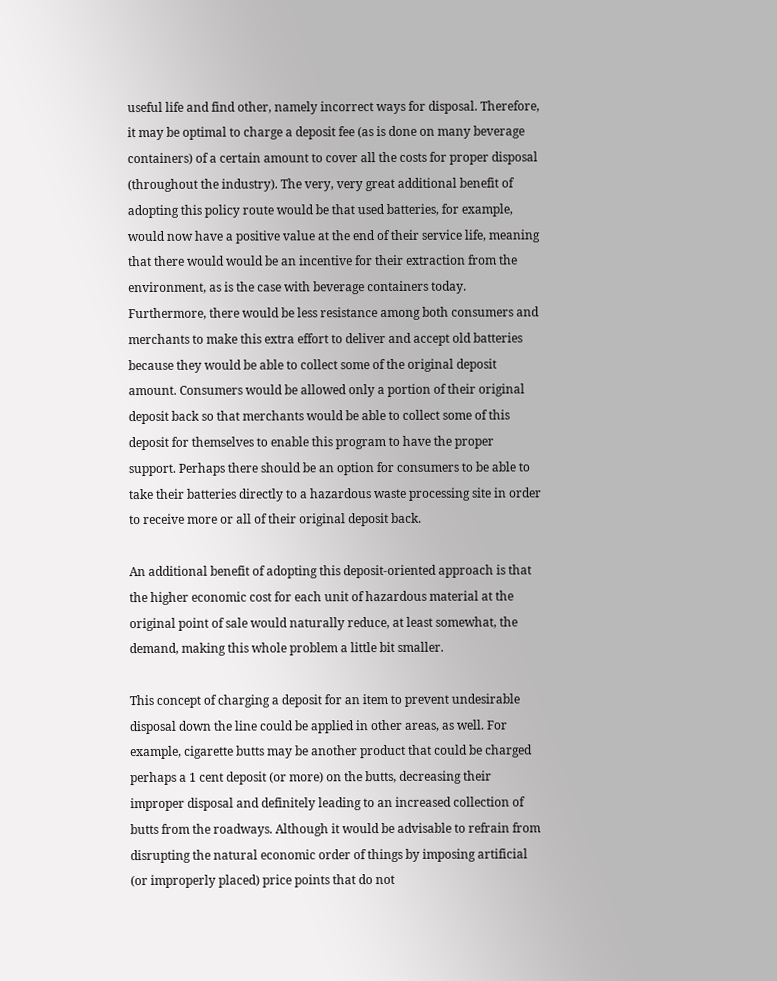useful life and find other, namely incorrect ways for disposal. Therefore, it may be optimal to charge a deposit fee (as is done on many beverage containers) of a certain amount to cover all the costs for proper disposal (throughout the industry). The very, very great additional benefit of adopting this policy route would be that used batteries, for example, would now have a positive value at the end of their service life, meaning that there would would be an incentive for their extraction from the environment, as is the case with beverage containers today. Furthermore, there would be less resistance among both consumers and merchants to make this extra effort to deliver and accept old batteries because they would be able to collect some of the original deposit amount. Consumers would be allowed only a portion of their original deposit back so that merchants would be able to collect some of this deposit for themselves to enable this program to have the proper support. Perhaps there should be an option for consumers to be able to take their batteries directly to a hazardous waste processing site in order to receive more or all of their original deposit back.

An additional benefit of adopting this deposit-oriented approach is that the higher economic cost for each unit of hazardous material at the original point of sale would naturally reduce, at least somewhat, the demand, making this whole problem a little bit smaller.

This concept of charging a deposit for an item to prevent undesirable disposal down the line could be applied in other areas, as well. For example, cigarette butts may be another product that could be charged perhaps a 1 cent deposit (or more) on the butts, decreasing their improper disposal and definitely leading to an increased collection of butts from the roadways. Although it would be advisable to refrain from disrupting the natural economic order of things by imposing artificial (or improperly placed) price points that do not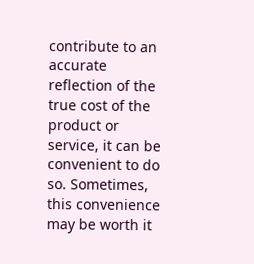contribute to an accurate reflection of the true cost of the product or service, it can be convenient to do so. Sometimes, this convenience may be worth it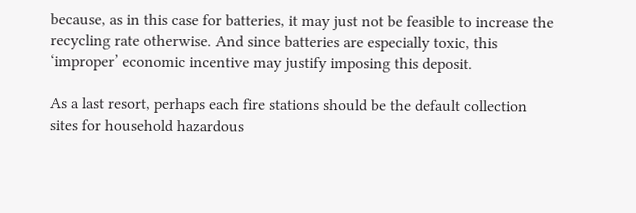because, as in this case for batteries, it may just not be feasible to increase the recycling rate otherwise. And since batteries are especially toxic, this ‘improper’ economic incentive may justify imposing this deposit.

As a last resort, perhaps each fire stations should be the default collection sites for household hazardous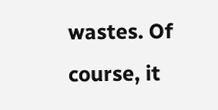wastes. Of course, it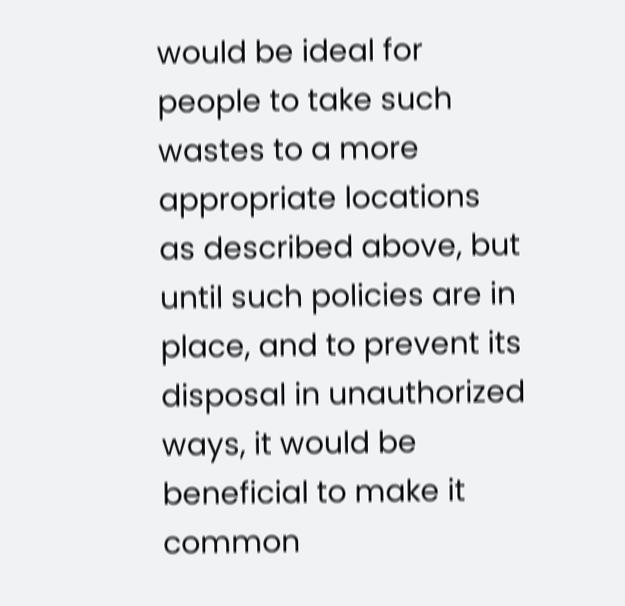would be ideal for people to take such wastes to a more appropriate locations as described above, but until such policies are in place, and to prevent its disposal in unauthorized ways, it would be beneficial to make it common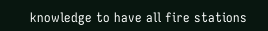knowledge to have all fire stations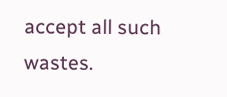accept all such wastes.